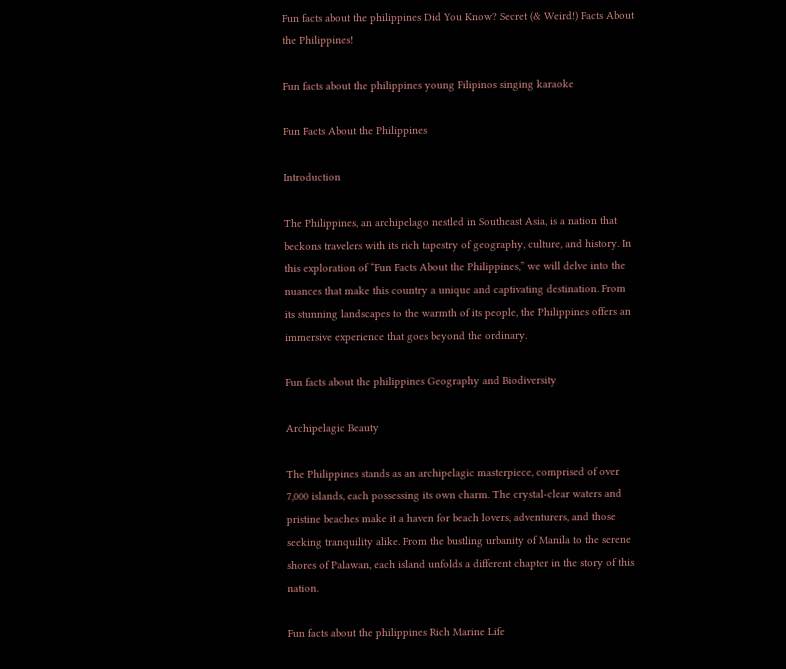Fun facts about the philippines Did You Know? Secret (& Weird!) Facts About the Philippines!

Fun facts about the philippines young Filipinos singing karaoke

Fun Facts About the Philippines

Introduction

The Philippines, an archipelago nestled in Southeast Asia, is a nation that beckons travelers with its rich tapestry of geography, culture, and history. In this exploration of “Fun Facts About the Philippines,” we will delve into the nuances that make this country a unique and captivating destination. From its stunning landscapes to the warmth of its people, the Philippines offers an immersive experience that goes beyond the ordinary.

Fun facts about the philippines Geography and Biodiversity

Archipelagic Beauty

The Philippines stands as an archipelagic masterpiece, comprised of over 7,000 islands, each possessing its own charm. The crystal-clear waters and pristine beaches make it a haven for beach lovers, adventurers, and those seeking tranquility alike. From the bustling urbanity of Manila to the serene shores of Palawan, each island unfolds a different chapter in the story of this nation.

Fun facts about the philippines Rich Marine Life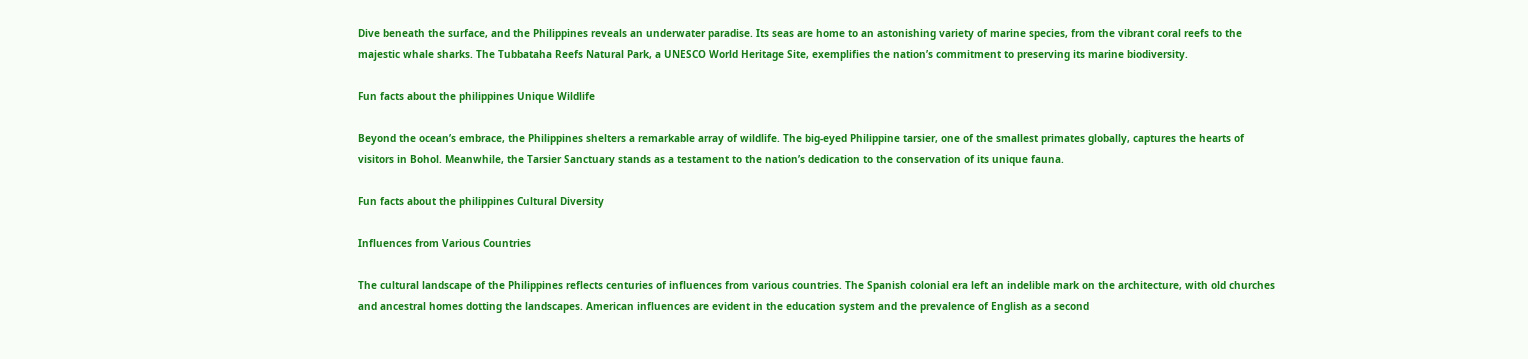Dive beneath the surface, and the Philippines reveals an underwater paradise. Its seas are home to an astonishing variety of marine species, from the vibrant coral reefs to the majestic whale sharks. The Tubbataha Reefs Natural Park, a UNESCO World Heritage Site, exemplifies the nation’s commitment to preserving its marine biodiversity.

Fun facts about the philippines Unique Wildlife

Beyond the ocean’s embrace, the Philippines shelters a remarkable array of wildlife. The big-eyed Philippine tarsier, one of the smallest primates globally, captures the hearts of visitors in Bohol. Meanwhile, the Tarsier Sanctuary stands as a testament to the nation’s dedication to the conservation of its unique fauna.

Fun facts about the philippines Cultural Diversity

Influences from Various Countries

The cultural landscape of the Philippines reflects centuries of influences from various countries. The Spanish colonial era left an indelible mark on the architecture, with old churches and ancestral homes dotting the landscapes. American influences are evident in the education system and the prevalence of English as a second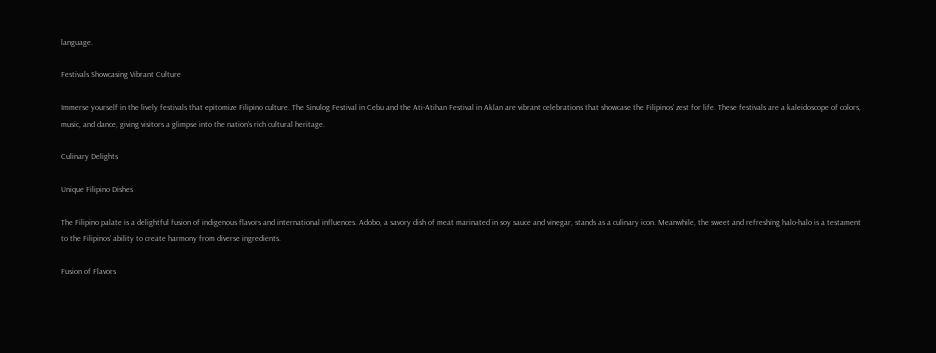language.

Festivals Showcasing Vibrant Culture

Immerse yourself in the lively festivals that epitomize Filipino culture. The Sinulog Festival in Cebu and the Ati-Atihan Festival in Aklan are vibrant celebrations that showcase the Filipinos’ zest for life. These festivals are a kaleidoscope of colors, music, and dance, giving visitors a glimpse into the nation’s rich cultural heritage.

Culinary Delights

Unique Filipino Dishes

The Filipino palate is a delightful fusion of indigenous flavors and international influences. Adobo, a savory dish of meat marinated in soy sauce and vinegar, stands as a culinary icon. Meanwhile, the sweet and refreshing halo-halo is a testament to the Filipinos’ ability to create harmony from diverse ingredients.

Fusion of Flavors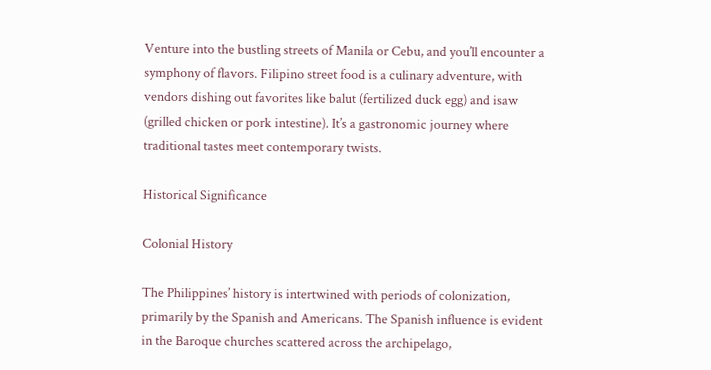Venture into the bustling streets of Manila or Cebu, and you’ll encounter a symphony of flavors. Filipino street food is a culinary adventure, with vendors dishing out favorites like balut (fertilized duck egg) and isaw (grilled chicken or pork intestine). It’s a gastronomic journey where traditional tastes meet contemporary twists.

Historical Significance

Colonial History

The Philippines’ history is intertwined with periods of colonization, primarily by the Spanish and Americans. The Spanish influence is evident in the Baroque churches scattered across the archipelago,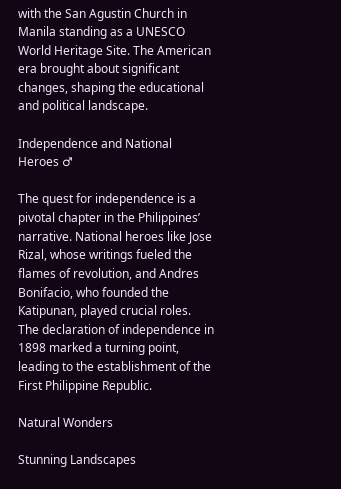with the San Agustin Church in Manila standing as a UNESCO World Heritage Site. The American era brought about significant changes, shaping the educational and political landscape.

Independence and National Heroes ♂

The quest for independence is a pivotal chapter in the Philippines’ narrative. National heroes like Jose Rizal, whose writings fueled the flames of revolution, and Andres Bonifacio, who founded the Katipunan, played crucial roles. The declaration of independence in 1898 marked a turning point, leading to the establishment of the First Philippine Republic.

Natural Wonders

Stunning Landscapes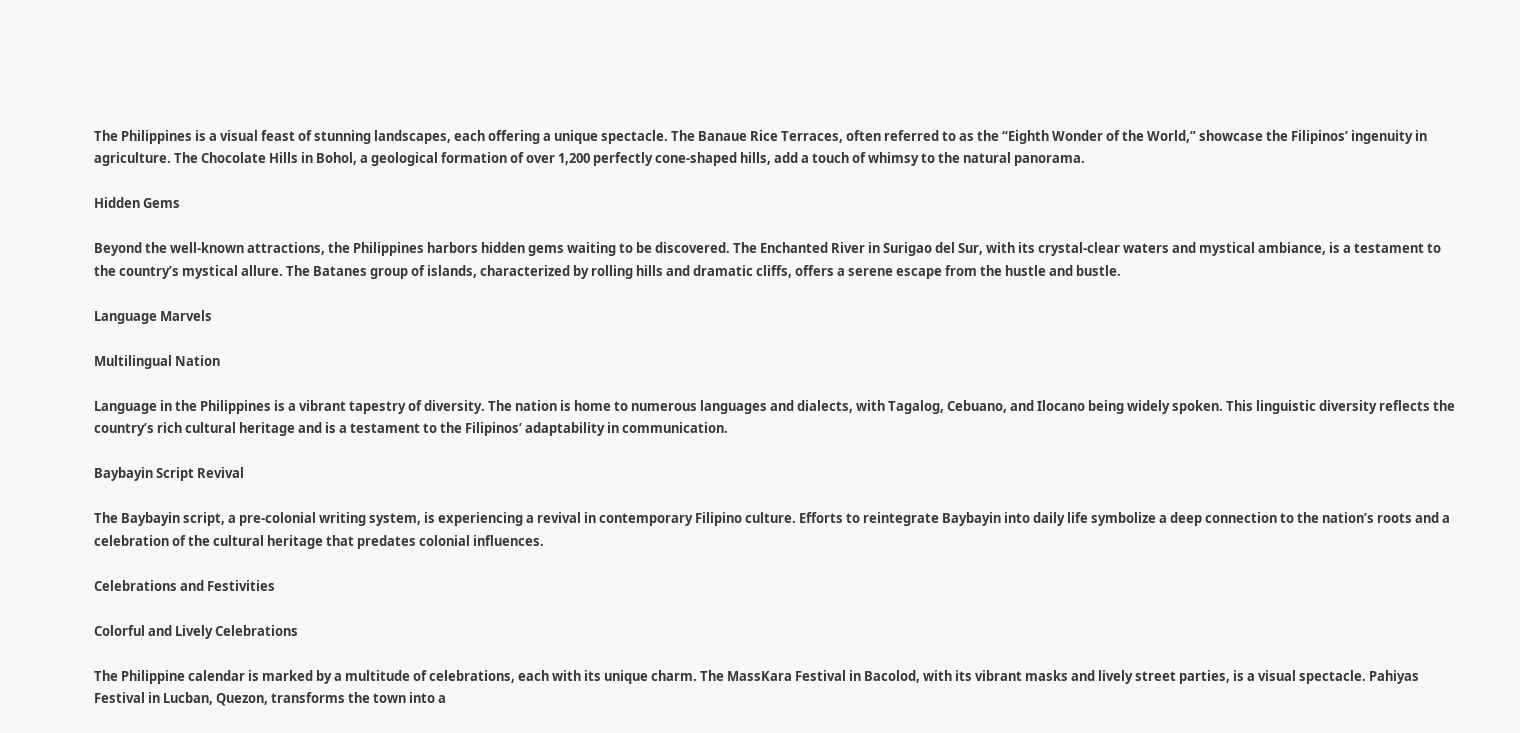The Philippines is a visual feast of stunning landscapes, each offering a unique spectacle. The Banaue Rice Terraces, often referred to as the “Eighth Wonder of the World,” showcase the Filipinos’ ingenuity in agriculture. The Chocolate Hills in Bohol, a geological formation of over 1,200 perfectly cone-shaped hills, add a touch of whimsy to the natural panorama.

Hidden Gems

Beyond the well-known attractions, the Philippines harbors hidden gems waiting to be discovered. The Enchanted River in Surigao del Sur, with its crystal-clear waters and mystical ambiance, is a testament to the country’s mystical allure. The Batanes group of islands, characterized by rolling hills and dramatic cliffs, offers a serene escape from the hustle and bustle.

Language Marvels

Multilingual Nation

Language in the Philippines is a vibrant tapestry of diversity. The nation is home to numerous languages and dialects, with Tagalog, Cebuano, and Ilocano being widely spoken. This linguistic diversity reflects the country’s rich cultural heritage and is a testament to the Filipinos’ adaptability in communication.

Baybayin Script Revival

The Baybayin script, a pre-colonial writing system, is experiencing a revival in contemporary Filipino culture. Efforts to reintegrate Baybayin into daily life symbolize a deep connection to the nation’s roots and a celebration of the cultural heritage that predates colonial influences.

Celebrations and Festivities

Colorful and Lively Celebrations

The Philippine calendar is marked by a multitude of celebrations, each with its unique charm. The MassKara Festival in Bacolod, with its vibrant masks and lively street parties, is a visual spectacle. Pahiyas Festival in Lucban, Quezon, transforms the town into a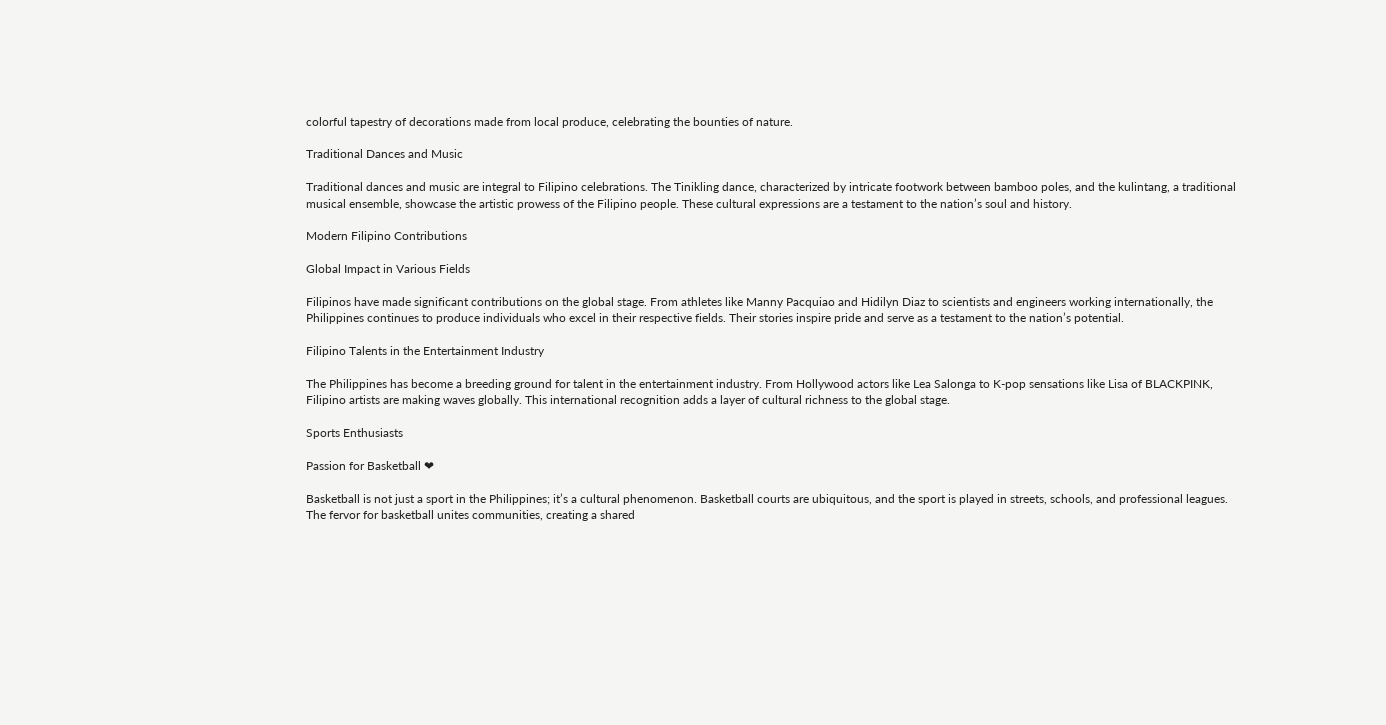colorful tapestry of decorations made from local produce, celebrating the bounties of nature.

Traditional Dances and Music

Traditional dances and music are integral to Filipino celebrations. The Tinikling dance, characterized by intricate footwork between bamboo poles, and the kulintang, a traditional musical ensemble, showcase the artistic prowess of the Filipino people. These cultural expressions are a testament to the nation’s soul and history.

Modern Filipino Contributions

Global Impact in Various Fields

Filipinos have made significant contributions on the global stage. From athletes like Manny Pacquiao and Hidilyn Diaz to scientists and engineers working internationally, the Philippines continues to produce individuals who excel in their respective fields. Their stories inspire pride and serve as a testament to the nation’s potential.

Filipino Talents in the Entertainment Industry

The Philippines has become a breeding ground for talent in the entertainment industry. From Hollywood actors like Lea Salonga to K-pop sensations like Lisa of BLACKPINK, Filipino artists are making waves globally. This international recognition adds a layer of cultural richness to the global stage.

Sports Enthusiasts

Passion for Basketball ❤

Basketball is not just a sport in the Philippines; it’s a cultural phenomenon. Basketball courts are ubiquitous, and the sport is played in streets, schools, and professional leagues. The fervor for basketball unites communities, creating a shared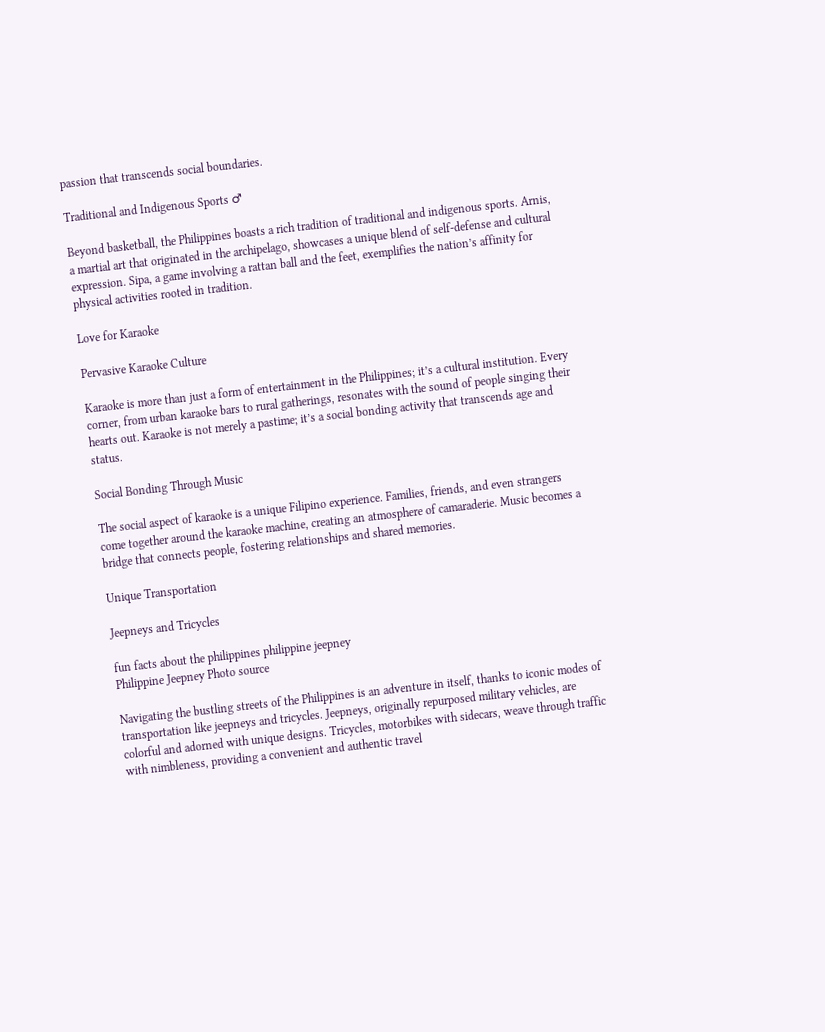passion that transcends social boundaries.

Traditional and Indigenous Sports ♂

Beyond basketball, the Philippines boasts a rich tradition of traditional and indigenous sports. Arnis, a martial art that originated in the archipelago, showcases a unique blend of self-defense and cultural expression. Sipa, a game involving a rattan ball and the feet, exemplifies the nation’s affinity for physical activities rooted in tradition.

Love for Karaoke

Pervasive Karaoke Culture

Karaoke is more than just a form of entertainment in the Philippines; it’s a cultural institution. Every corner, from urban karaoke bars to rural gatherings, resonates with the sound of people singing their hearts out. Karaoke is not merely a pastime; it’s a social bonding activity that transcends age and status.

Social Bonding Through Music

The social aspect of karaoke is a unique Filipino experience. Families, friends, and even strangers come together around the karaoke machine, creating an atmosphere of camaraderie. Music becomes a bridge that connects people, fostering relationships and shared memories.

Unique Transportation

Jeepneys and Tricycles

fun facts about the philippines philippine jeepney
Philippine Jeepney Photo source

Navigating the bustling streets of the Philippines is an adventure in itself, thanks to iconic modes of transportation like jeepneys and tricycles. Jeepneys, originally repurposed military vehicles, are colorful and adorned with unique designs. Tricycles, motorbikes with sidecars, weave through traffic with nimbleness, providing a convenient and authentic travel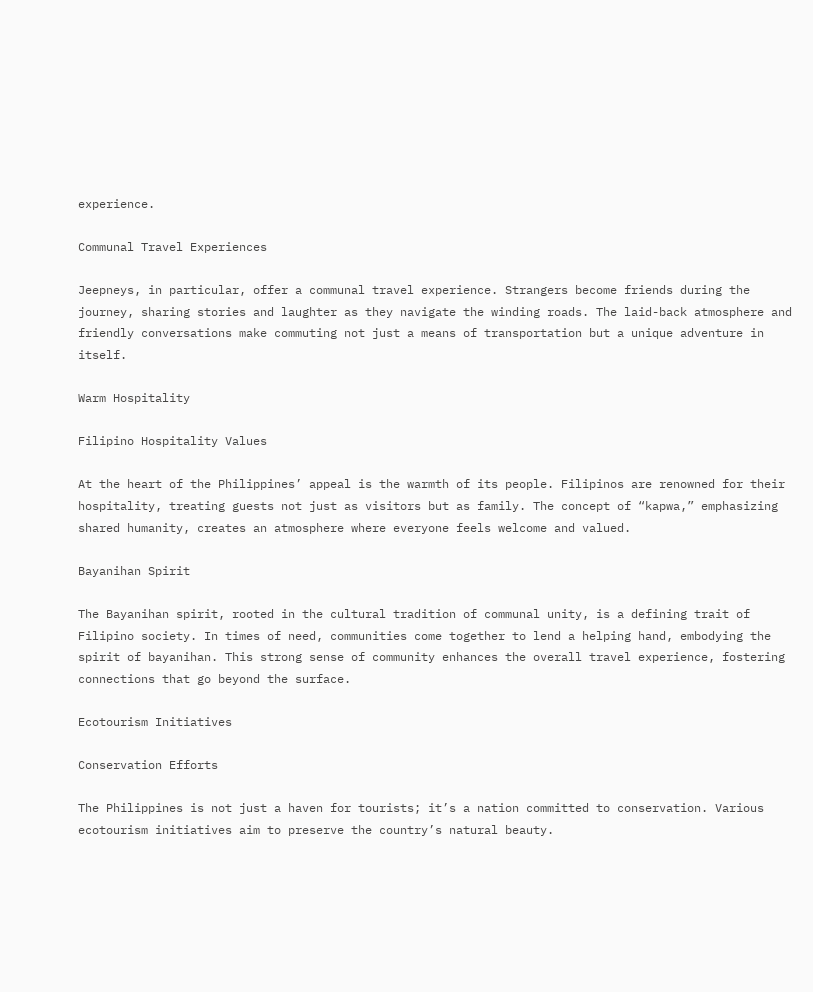experience.

Communal Travel Experiences

Jeepneys, in particular, offer a communal travel experience. Strangers become friends during the journey, sharing stories and laughter as they navigate the winding roads. The laid-back atmosphere and friendly conversations make commuting not just a means of transportation but a unique adventure in itself.

Warm Hospitality

Filipino Hospitality Values

At the heart of the Philippines’ appeal is the warmth of its people. Filipinos are renowned for their hospitality, treating guests not just as visitors but as family. The concept of “kapwa,” emphasizing shared humanity, creates an atmosphere where everyone feels welcome and valued.

Bayanihan Spirit

The Bayanihan spirit, rooted in the cultural tradition of communal unity, is a defining trait of Filipino society. In times of need, communities come together to lend a helping hand, embodying the spirit of bayanihan. This strong sense of community enhances the overall travel experience, fostering connections that go beyond the surface.

Ecotourism Initiatives

Conservation Efforts

The Philippines is not just a haven for tourists; it’s a nation committed to conservation. Various ecotourism initiatives aim to preserve the country’s natural beauty.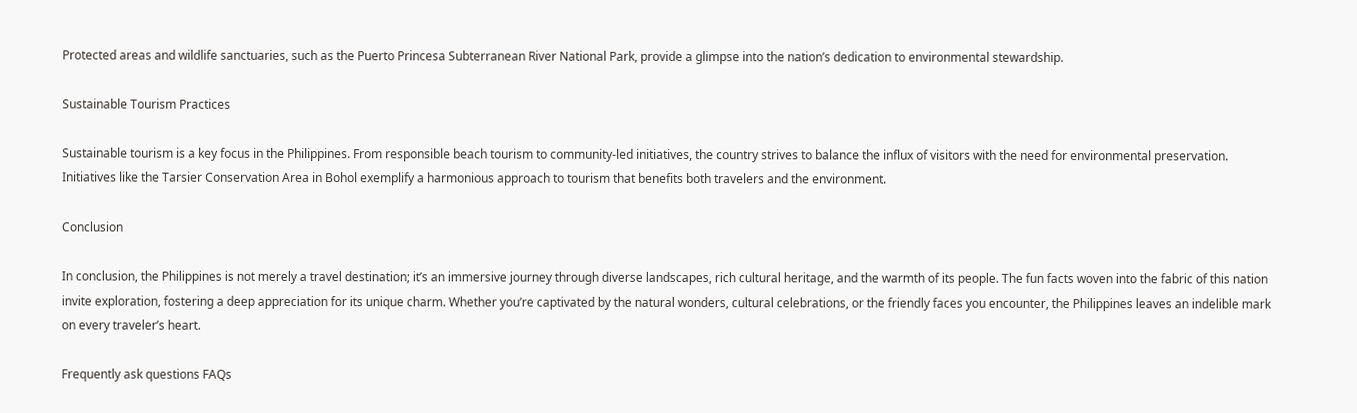Protected areas and wildlife sanctuaries, such as the Puerto Princesa Subterranean River National Park, provide a glimpse into the nation’s dedication to environmental stewardship.

Sustainable Tourism Practices

Sustainable tourism is a key focus in the Philippines. From responsible beach tourism to community-led initiatives, the country strives to balance the influx of visitors with the need for environmental preservation. Initiatives like the Tarsier Conservation Area in Bohol exemplify a harmonious approach to tourism that benefits both travelers and the environment.

Conclusion

In conclusion, the Philippines is not merely a travel destination; it’s an immersive journey through diverse landscapes, rich cultural heritage, and the warmth of its people. The fun facts woven into the fabric of this nation invite exploration, fostering a deep appreciation for its unique charm. Whether you’re captivated by the natural wonders, cultural celebrations, or the friendly faces you encounter, the Philippines leaves an indelible mark on every traveler’s heart.

Frequently ask questions FAQs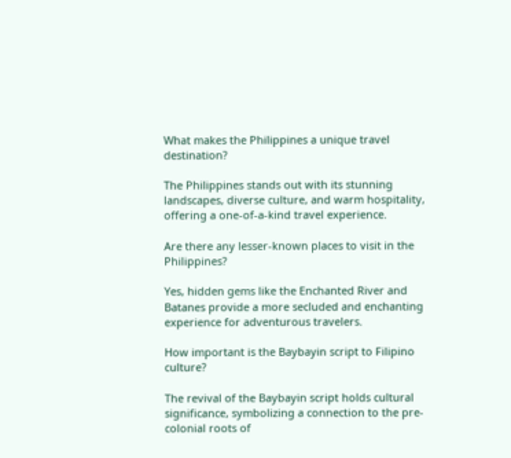What makes the Philippines a unique travel destination?

The Philippines stands out with its stunning landscapes, diverse culture, and warm hospitality, offering a one-of-a-kind travel experience.

Are there any lesser-known places to visit in the Philippines?

Yes, hidden gems like the Enchanted River and Batanes provide a more secluded and enchanting experience for adventurous travelers.

How important is the Baybayin script to Filipino culture?

The revival of the Baybayin script holds cultural significance, symbolizing a connection to the pre-colonial roots of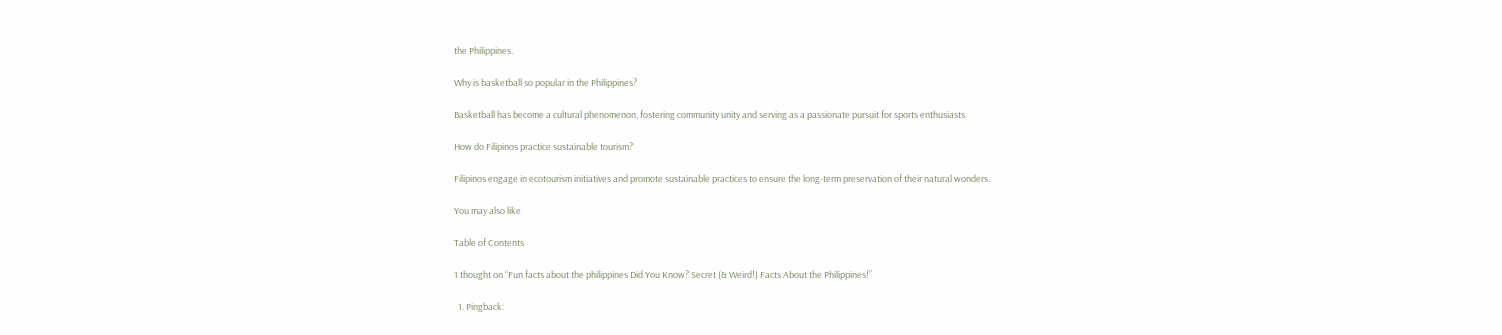the Philippines.

Why is basketball so popular in the Philippines?

Basketball has become a cultural phenomenon, fostering community unity and serving as a passionate pursuit for sports enthusiasts.

How do Filipinos practice sustainable tourism?

Filipinos engage in ecotourism initiatives and promote sustainable practices to ensure the long-term preservation of their natural wonders.

You may also like

Table of Contents

1 thought on “Fun facts about the philippines Did You Know? Secret (& Weird!) Facts About the Philippines!”

  1. Pingback: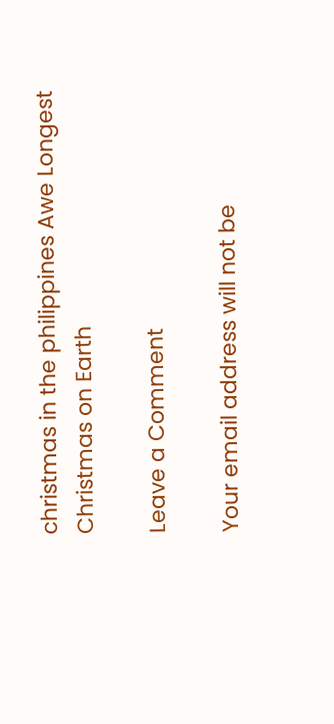christmas in the philippines Awe Longest Christmas on Earth

Leave a Comment

Your email address will not be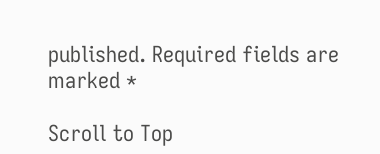published. Required fields are marked *

Scroll to Top